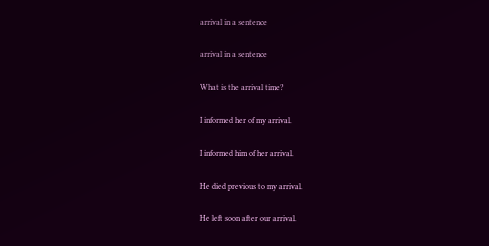arrival in a sentence

arrival in a sentence

What is the arrival time?

I informed her of my arrival.

I informed him of her arrival.

He died previous to my arrival.

He left soon after our arrival.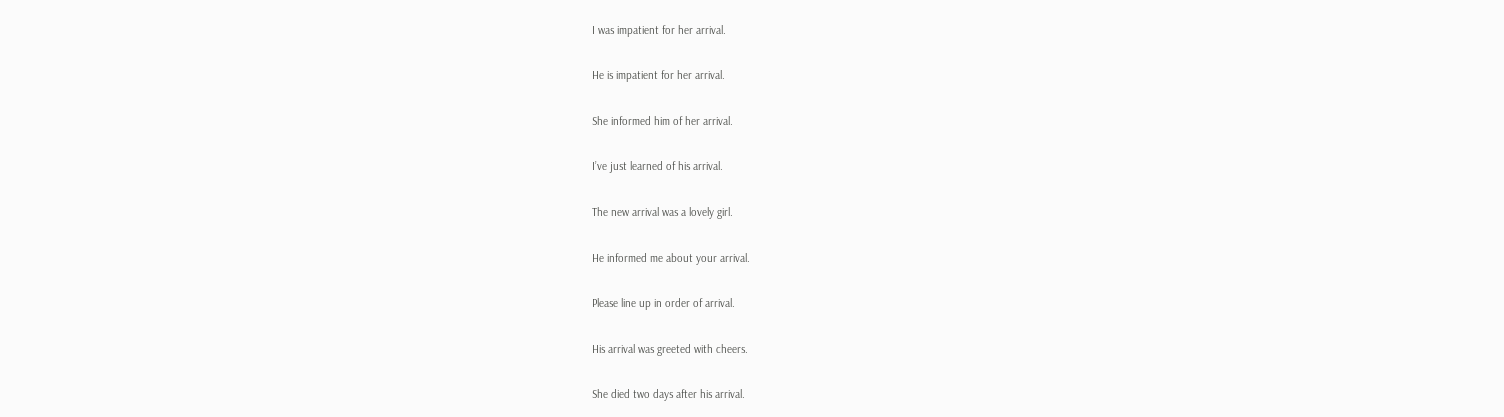I was impatient for her arrival.

He is impatient for her arrival.

She informed him of her arrival.

I’ve just learned of his arrival.

The new arrival was a lovely girl.

He informed me about your arrival.

Please line up in order of arrival.

His arrival was greeted with cheers.

She died two days after his arrival.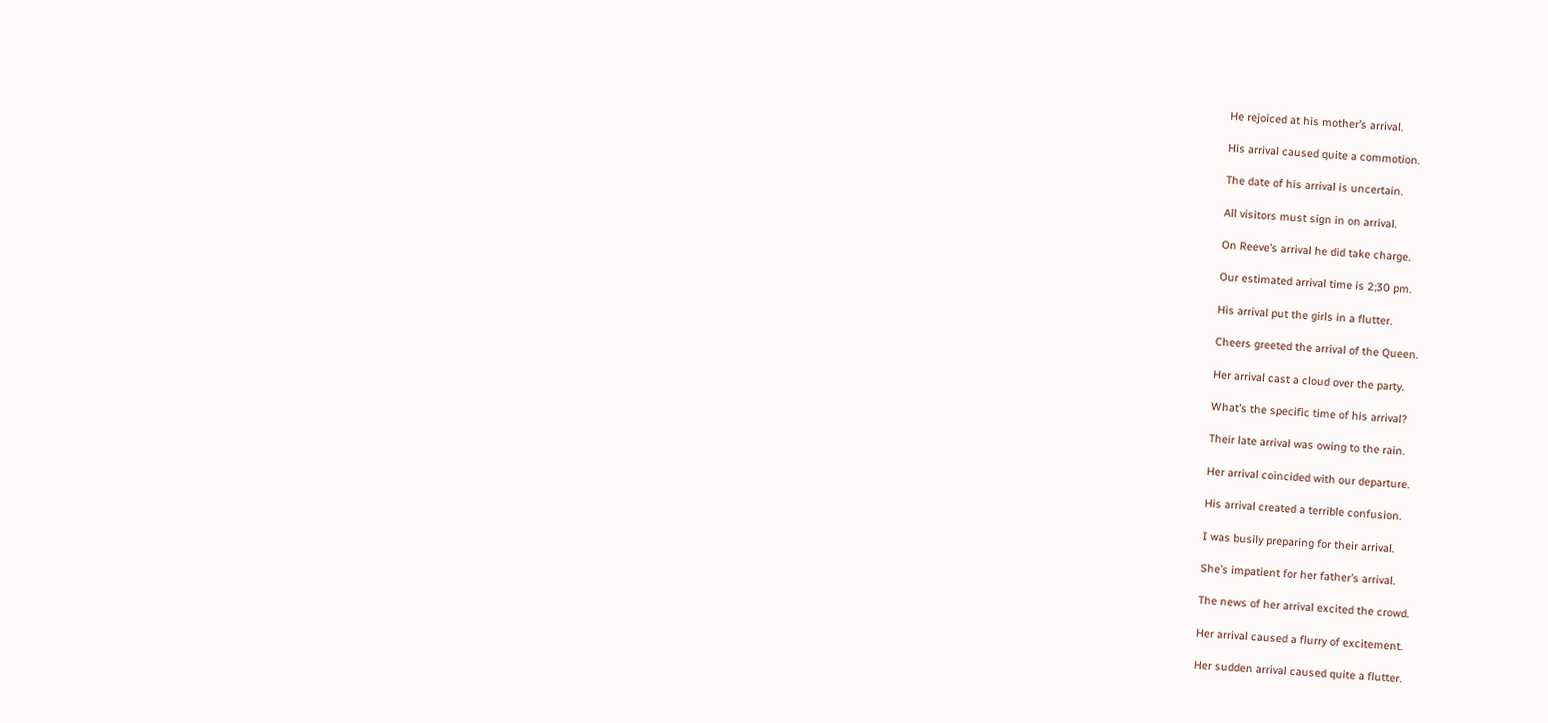He rejoiced at his mother’s arrival.

His arrival caused quite a commotion.

The date of his arrival is uncertain.

All visitors must sign in on arrival.

On Reeve’s arrival he did take charge.

Our estimated arrival time is 2;30 pm.

His arrival put the girls in a flutter.

Cheers greeted the arrival of the Queen.

Her arrival cast a cloud over the party.

What’s the specific time of his arrival?

Their late arrival was owing to the rain.

Her arrival coincided with our departure.

His arrival created a terrible confusion.

I was busily preparing for their arrival.

She’s impatient for her father’s arrival.

The news of her arrival excited the crowd.

Her arrival caused a flurry of excitement.

Her sudden arrival caused quite a flutter.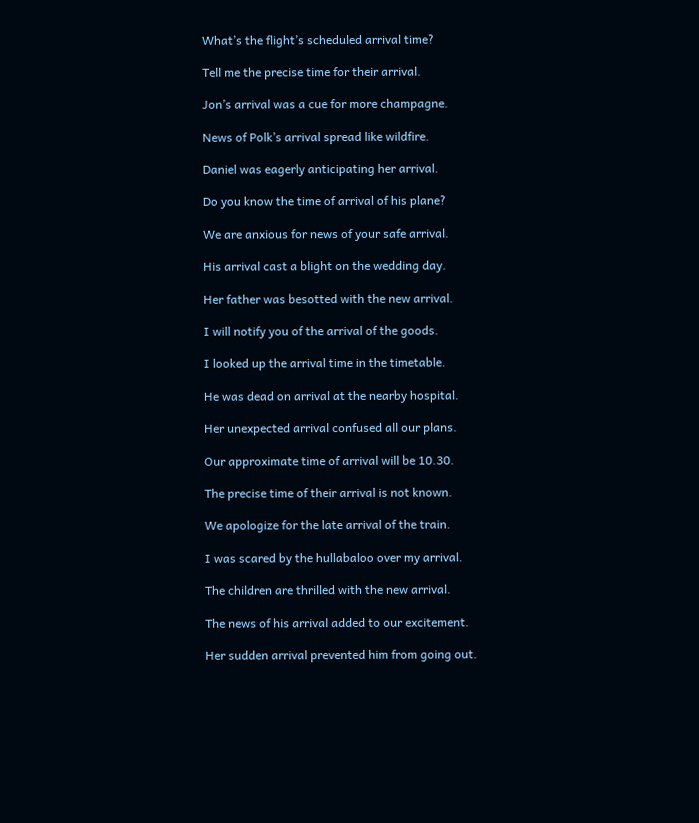What’s the flight’s scheduled arrival time?

Tell me the precise time for their arrival.

Jon’s arrival was a cue for more champagne.

News of Polk’s arrival spread like wildfire.

Daniel was eagerly anticipating her arrival.

Do you know the time of arrival of his plane?

We are anxious for news of your safe arrival.

His arrival cast a blight on the wedding day.

Her father was besotted with the new arrival.

I will notify you of the arrival of the goods.

I looked up the arrival time in the timetable.

He was dead on arrival at the nearby hospital.

Her unexpected arrival confused all our plans.

Our approximate time of arrival will be 10.30.

The precise time of their arrival is not known.

We apologize for the late arrival of the train.

I was scared by the hullabaloo over my arrival.

The children are thrilled with the new arrival.

The news of his arrival added to our excitement.

Her sudden arrival prevented him from going out.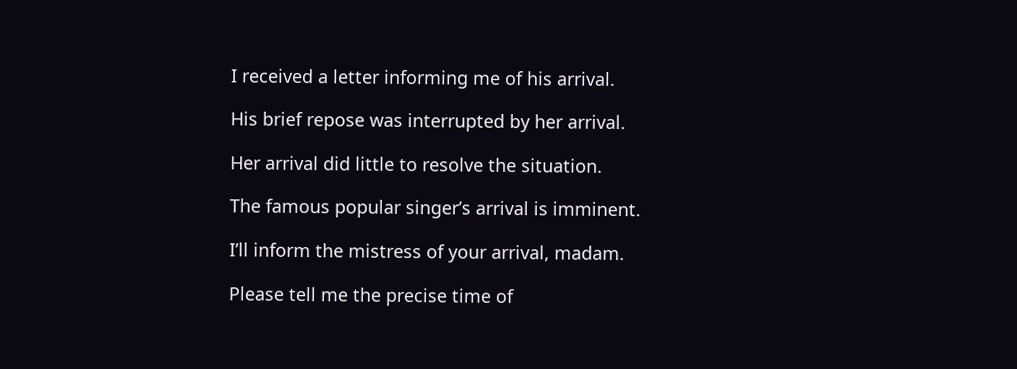I received a letter informing me of his arrival.

His brief repose was interrupted by her arrival.

Her arrival did little to resolve the situation.

The famous popular singer’s arrival is imminent.

I’ll inform the mistress of your arrival, madam.

Please tell me the precise time of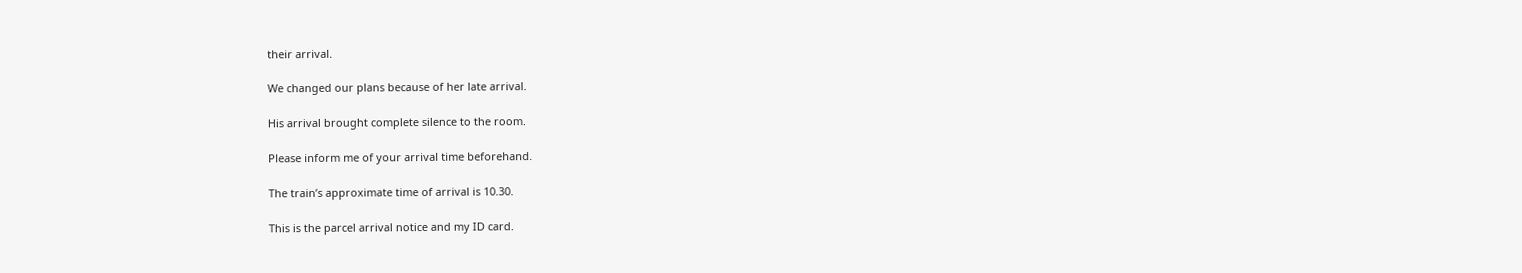their arrival.

We changed our plans because of her late arrival.

His arrival brought complete silence to the room.

Please inform me of your arrival time beforehand.

The train’s approximate time of arrival is 10.30.

This is the parcel arrival notice and my ID card.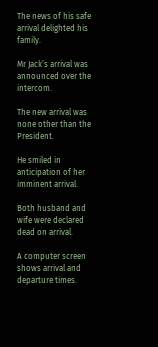The news of his safe arrival delighted his family.

Mr Jack’s arrival was announced over the intercom.

The new arrival was none other than the President.

He smiled in anticipation of her imminent arrival.

Both husband and wife were declared dead on arrival.

A computer screen shows arrival and departure times.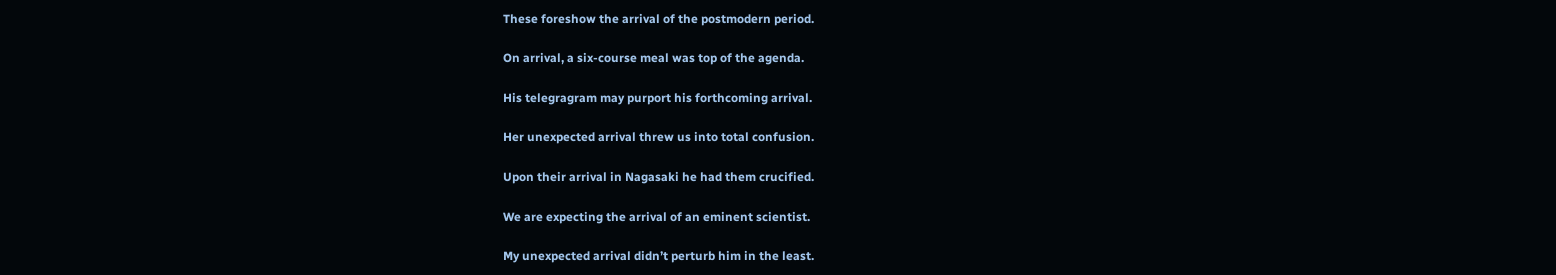These foreshow the arrival of the postmodern period.

On arrival, a six-course meal was top of the agenda.

His telegragram may purport his forthcoming arrival.

Her unexpected arrival threw us into total confusion.

Upon their arrival in Nagasaki he had them crucified.

We are expecting the arrival of an eminent scientist.

My unexpected arrival didn’t perturb him in the least.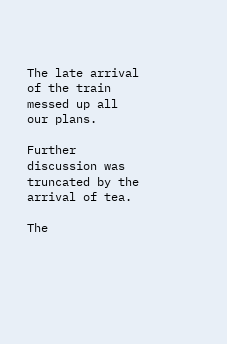The late arrival of the train messed up all our plans.

Further discussion was truncated by the arrival of tea.

The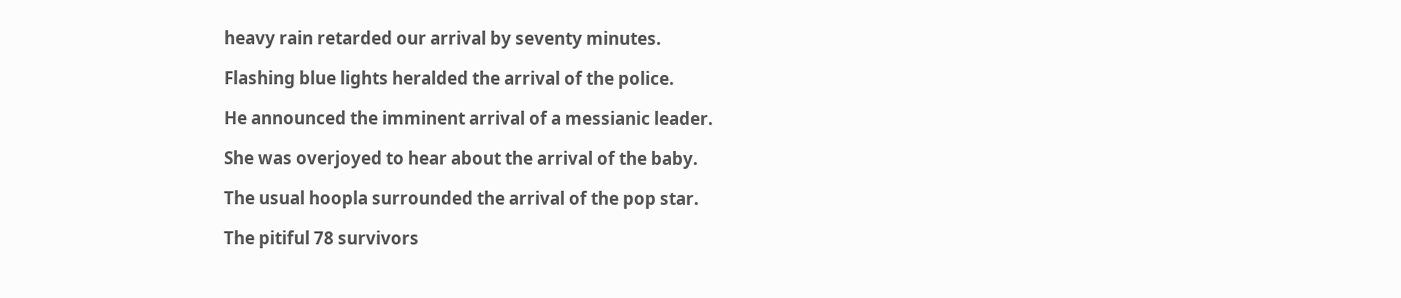heavy rain retarded our arrival by seventy minutes.

Flashing blue lights heralded the arrival of the police.

He announced the imminent arrival of a messianic leader.

She was overjoyed to hear about the arrival of the baby.

The usual hoopla surrounded the arrival of the pop star.

The pitiful 78 survivors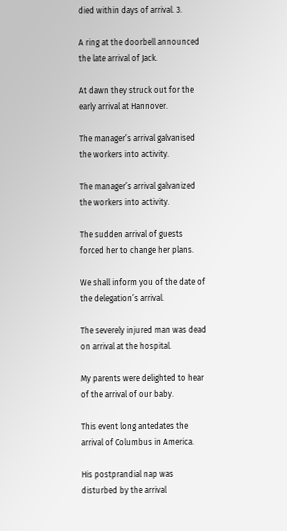died within days of arrival. 3.

A ring at the doorbell announced the late arrival of Jack.

At dawn they struck out for the early arrival at Hannover.

The manager’s arrival galvanised the workers into activity.

The manager’s arrival galvanized the workers into activity.

The sudden arrival of guests forced her to change her plans.

We shall inform you of the date of the delegation’s arrival.

The severely injured man was dead on arrival at the hospital.

My parents were delighted to hear of the arrival of our baby.

This event long antedates the arrival of Columbus in America.

His postprandial nap was disturbed by the arrival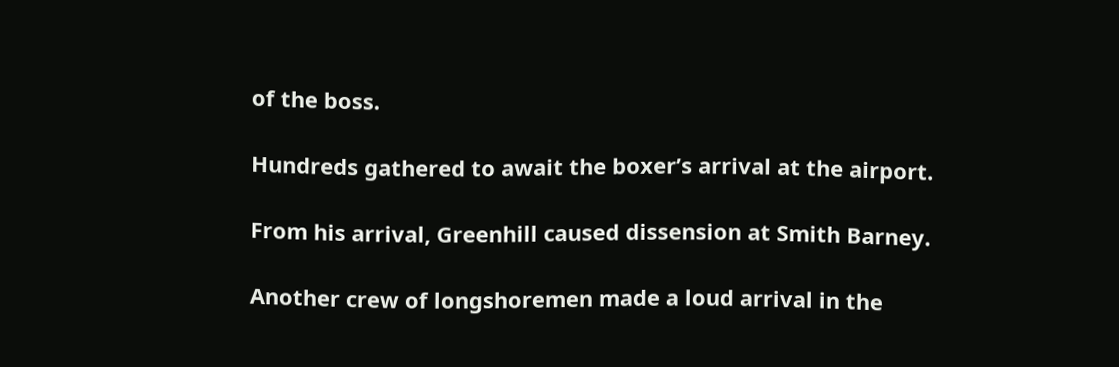of the boss.

Hundreds gathered to await the boxer’s arrival at the airport.

From his arrival, Greenhill caused dissension at Smith Barney.

Another crew of longshoremen made a loud arrival in the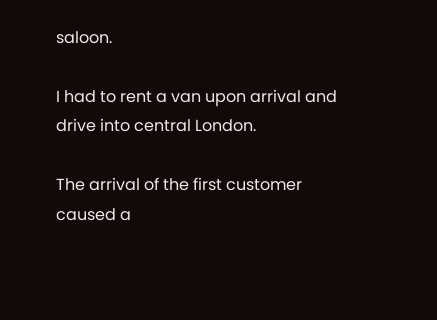saloon.

I had to rent a van upon arrival and drive into central London.

The arrival of the first customer caused a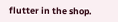flutter in the shop.